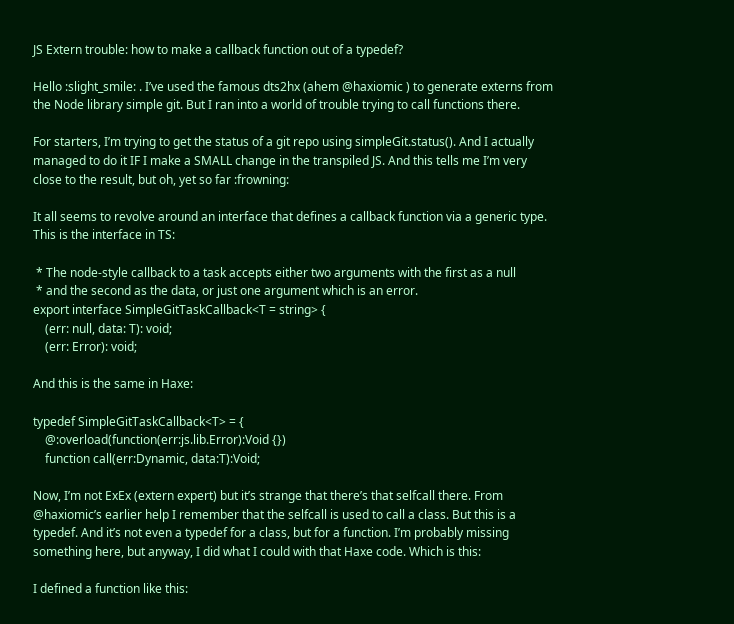JS Extern trouble: how to make a callback function out of a typedef?

Hello :slight_smile: . I’ve used the famous dts2hx (ahem @haxiomic ) to generate externs from the Node library simple git. But I ran into a world of trouble trying to call functions there.

For starters, I’m trying to get the status of a git repo using simpleGit.status(). And I actually managed to do it IF I make a SMALL change in the transpiled JS. And this tells me I’m very close to the result, but oh, yet so far :frowning:

It all seems to revolve around an interface that defines a callback function via a generic type. This is the interface in TS:

 * The node-style callback to a task accepts either two arguments with the first as a null
 * and the second as the data, or just one argument which is an error.
export interface SimpleGitTaskCallback<T = string> {
    (err: null, data: T): void;
    (err: Error): void;

And this is the same in Haxe:

typedef SimpleGitTaskCallback<T> = {
    @:overload(function(err:js.lib.Error):Void {})
    function call(err:Dynamic, data:T):Void;

Now, I’m not ExEx (extern expert) but it’s strange that there’s that selfcall there. From @haxiomic’s earlier help I remember that the selfcall is used to call a class. But this is a typedef. And it’s not even a typedef for a class, but for a function. I’m probably missing something here, but anyway, I did what I could with that Haxe code. Which is this:

I defined a function like this: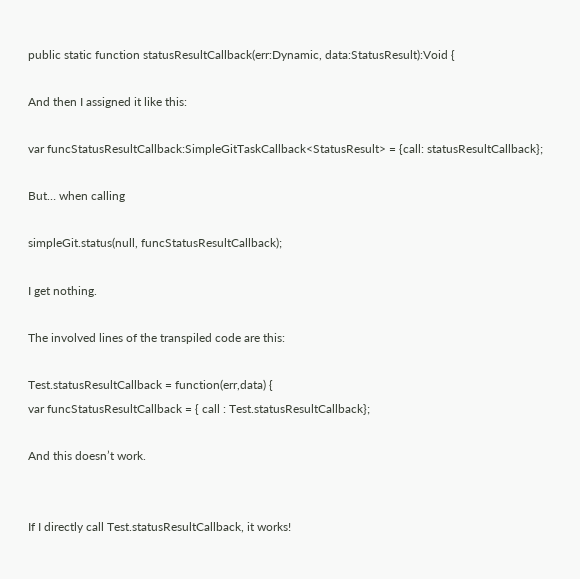public static function statusResultCallback(err:Dynamic, data:StatusResult):Void {

And then I assigned it like this:

var funcStatusResultCallback:SimpleGitTaskCallback<StatusResult> = {call: statusResultCallback};

But… when calling

simpleGit.status(null, funcStatusResultCallback);

I get nothing.

The involved lines of the transpiled code are this:

Test.statusResultCallback = function(err,data) {
var funcStatusResultCallback = { call : Test.statusResultCallback};

And this doesn’t work.


If I directly call Test.statusResultCallback, it works!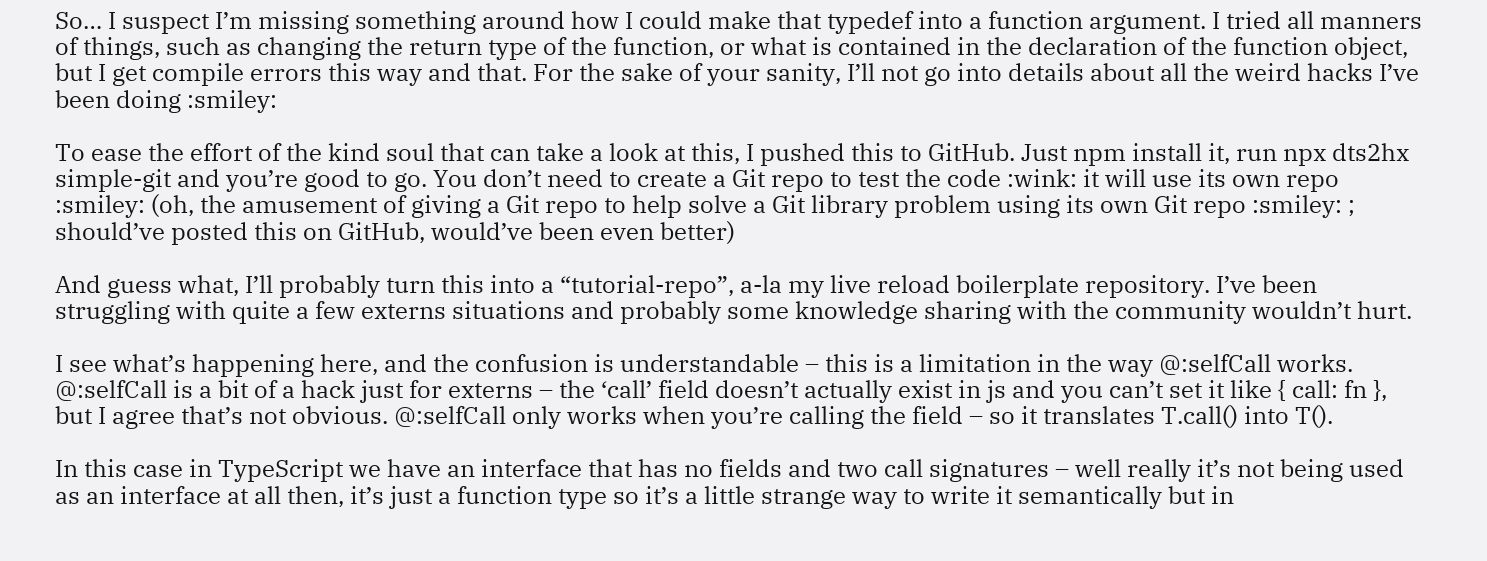So… I suspect I’m missing something around how I could make that typedef into a function argument. I tried all manners of things, such as changing the return type of the function, or what is contained in the declaration of the function object, but I get compile errors this way and that. For the sake of your sanity, I’ll not go into details about all the weird hacks I’ve been doing :smiley:

To ease the effort of the kind soul that can take a look at this, I pushed this to GitHub. Just npm install it, run npx dts2hx simple-git and you’re good to go. You don’t need to create a Git repo to test the code :wink: it will use its own repo :smiley: (oh, the amusement of giving a Git repo to help solve a Git library problem using its own Git repo :smiley: ; should’ve posted this on GitHub, would’ve been even better)

And guess what, I’ll probably turn this into a “tutorial-repo”, a-la my live reload boilerplate repository. I’ve been struggling with quite a few externs situations and probably some knowledge sharing with the community wouldn’t hurt.

I see what’s happening here, and the confusion is understandable – this is a limitation in the way @:selfCall works. @:selfCall is a bit of a hack just for externs – the ‘call’ field doesn’t actually exist in js and you can’t set it like { call: fn }, but I agree that’s not obvious. @:selfCall only works when you’re calling the field – so it translates T.call() into T().

In this case in TypeScript we have an interface that has no fields and two call signatures – well really it’s not being used as an interface at all then, it’s just a function type so it’s a little strange way to write it semantically but in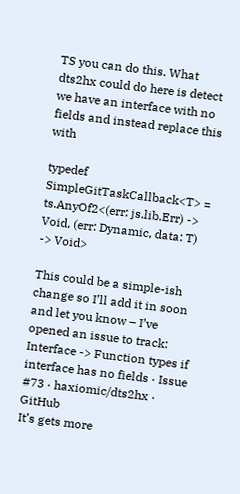TS you can do this. What dts2hx could do here is detect we have an interface with no fields and instead replace this with

typedef SimpleGitTaskCallback<T> = ts.AnyOf2<(err: js.lib.Err) -> Void, (err: Dynamic, data: T) -> Void>

This could be a simple-ish change so I’ll add it in soon and let you know – I’ve opened an issue to track: Interface -> Function types if interface has no fields · Issue #73 · haxiomic/dts2hx · GitHub
It’s gets more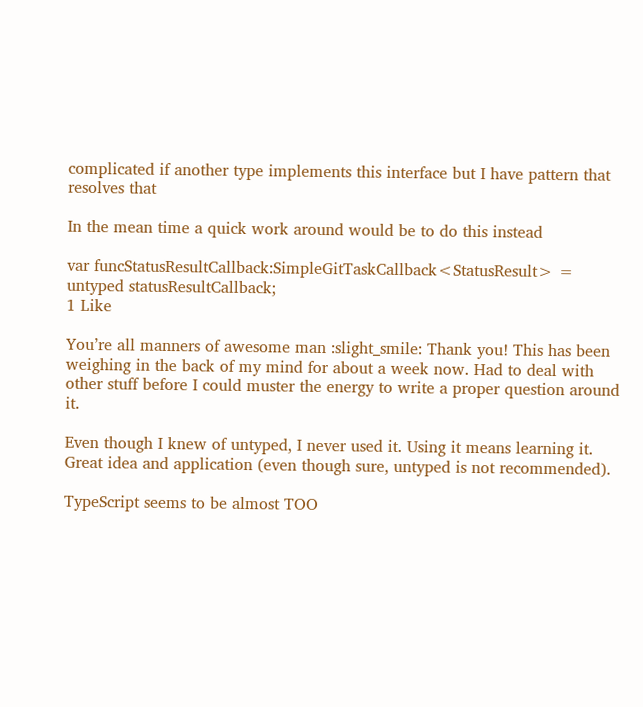complicated if another type implements this interface but I have pattern that resolves that

In the mean time a quick work around would be to do this instead

var funcStatusResultCallback:SimpleGitTaskCallback<StatusResult> = untyped statusResultCallback;
1 Like

You’re all manners of awesome man :slight_smile: Thank you! This has been weighing in the back of my mind for about a week now. Had to deal with other stuff before I could muster the energy to write a proper question around it.

Even though I knew of untyped, I never used it. Using it means learning it. Great idea and application (even though sure, untyped is not recommended).

TypeScript seems to be almost TOO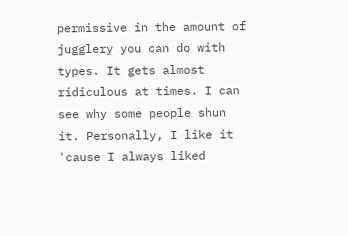permissive in the amount of jugglery you can do with types. It gets almost ridiculous at times. I can see why some people shun it. Personally, I like it 'cause I always liked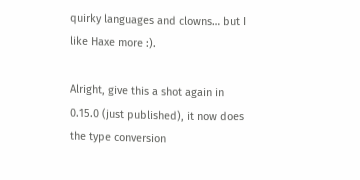quirky languages and clowns… but I like Haxe more :).

Alright, give this a shot again in 0.15.0 (just published), it now does the type conversion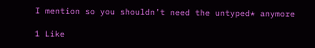I mention so you shouldn’t need the untyped* anymore

1 Like